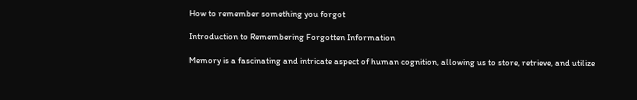How to remember something you forgot

Introduction to Remembering Forgotten Information

Memory is a fascinating and intricate aspect of human cognition, allowing us to store, retrieve, and utilize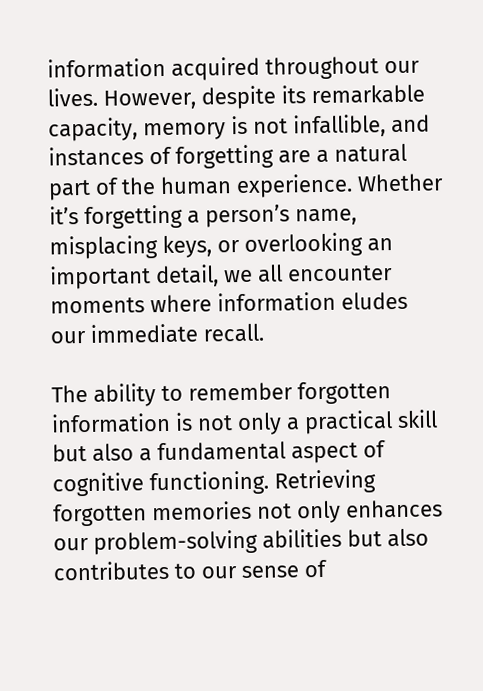information acquired throughout our lives. However, despite its remarkable capacity, memory is not infallible, and instances of forgetting are a natural part of the human experience. Whether it’s forgetting a person’s name, misplacing keys, or overlooking an important detail, we all encounter moments where information eludes our immediate recall.

The ability to remember forgotten information is not only a practical skill but also a fundamental aspect of cognitive functioning. Retrieving forgotten memories not only enhances our problem-solving abilities but also contributes to our sense of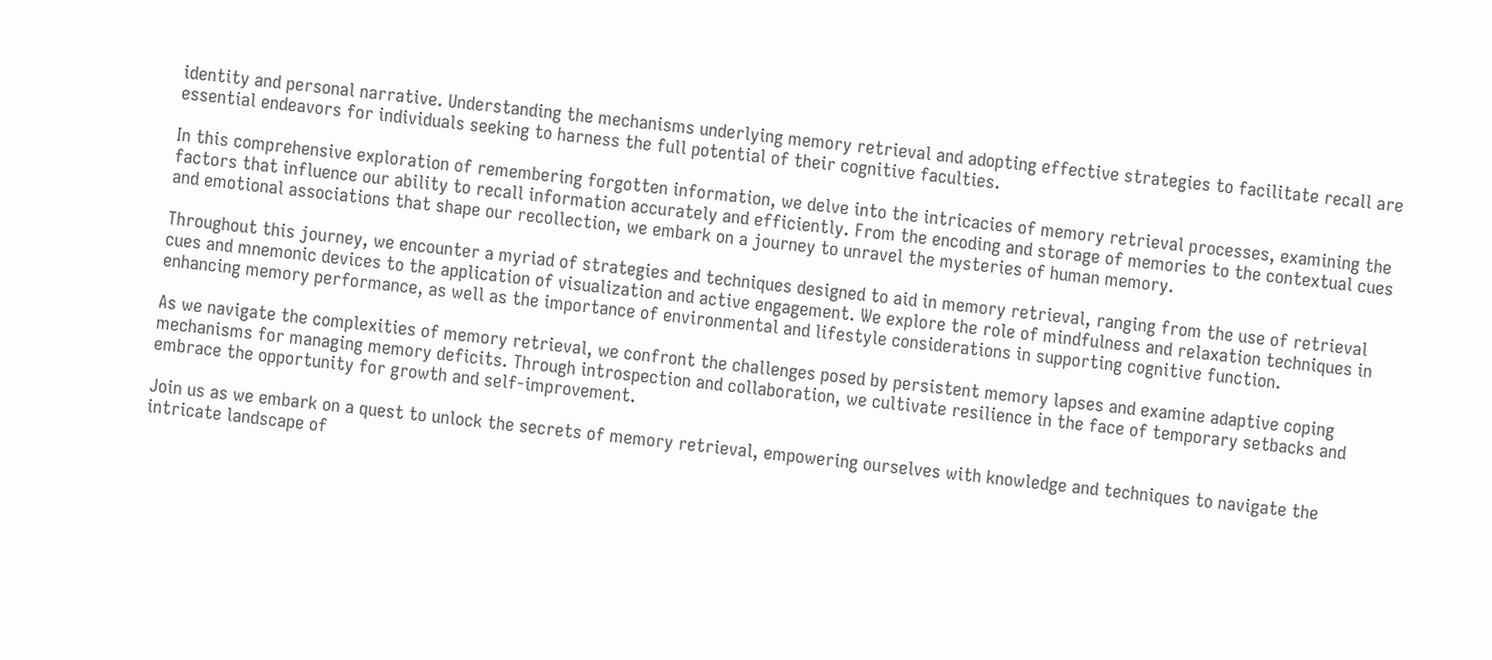identity and personal narrative. Understanding the mechanisms underlying memory retrieval and adopting effective strategies to facilitate recall are essential endeavors for individuals seeking to harness the full potential of their cognitive faculties.

In this comprehensive exploration of remembering forgotten information, we delve into the intricacies of memory retrieval processes, examining the factors that influence our ability to recall information accurately and efficiently. From the encoding and storage of memories to the contextual cues and emotional associations that shape our recollection, we embark on a journey to unravel the mysteries of human memory.

Throughout this journey, we encounter a myriad of strategies and techniques designed to aid in memory retrieval, ranging from the use of retrieval cues and mnemonic devices to the application of visualization and active engagement. We explore the role of mindfulness and relaxation techniques in enhancing memory performance, as well as the importance of environmental and lifestyle considerations in supporting cognitive function.

As we navigate the complexities of memory retrieval, we confront the challenges posed by persistent memory lapses and examine adaptive coping mechanisms for managing memory deficits. Through introspection and collaboration, we cultivate resilience in the face of temporary setbacks and embrace the opportunity for growth and self-improvement.

Join us as we embark on a quest to unlock the secrets of memory retrieval, empowering ourselves with knowledge and techniques to navigate the intricate landscape of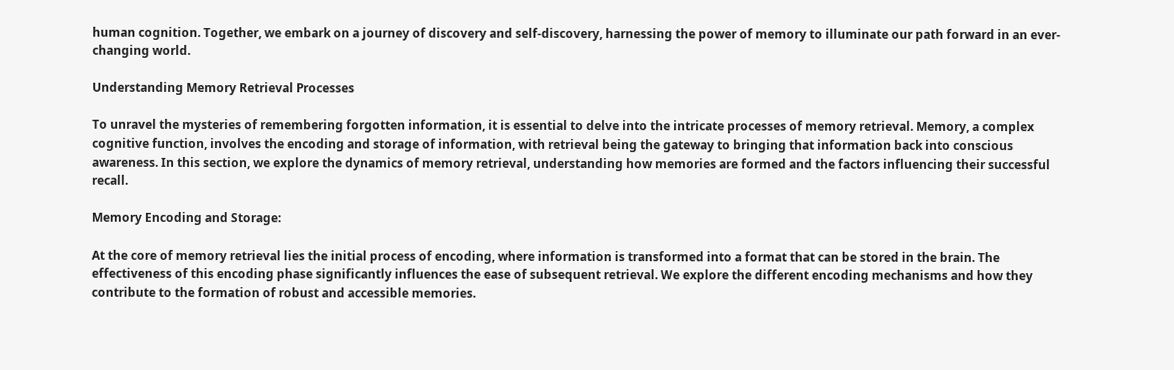human cognition. Together, we embark on a journey of discovery and self-discovery, harnessing the power of memory to illuminate our path forward in an ever-changing world.

Understanding Memory Retrieval Processes

To unravel the mysteries of remembering forgotten information, it is essential to delve into the intricate processes of memory retrieval. Memory, a complex cognitive function, involves the encoding and storage of information, with retrieval being the gateway to bringing that information back into conscious awareness. In this section, we explore the dynamics of memory retrieval, understanding how memories are formed and the factors influencing their successful recall.

Memory Encoding and Storage:

At the core of memory retrieval lies the initial process of encoding, where information is transformed into a format that can be stored in the brain. The effectiveness of this encoding phase significantly influences the ease of subsequent retrieval. We explore the different encoding mechanisms and how they contribute to the formation of robust and accessible memories.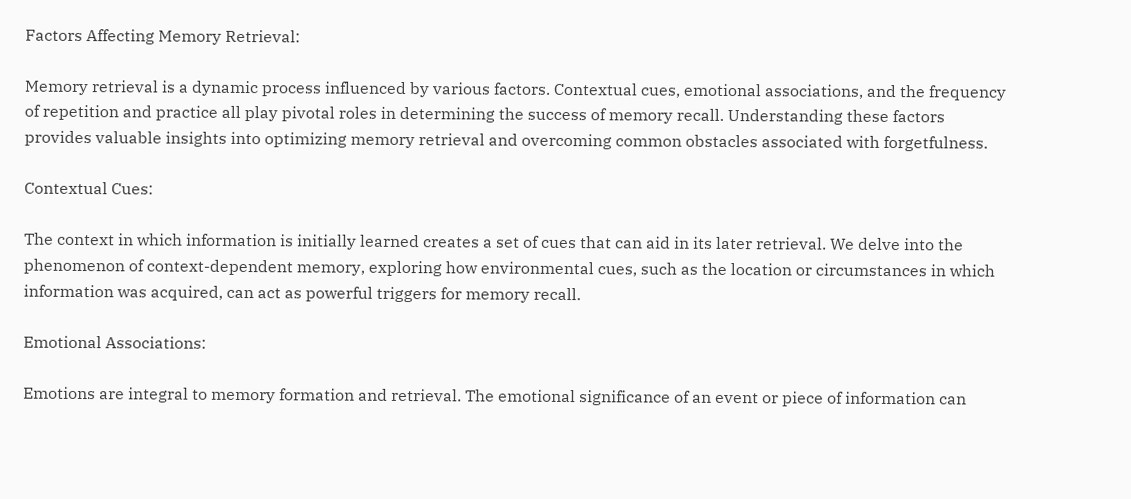Factors Affecting Memory Retrieval:

Memory retrieval is a dynamic process influenced by various factors. Contextual cues, emotional associations, and the frequency of repetition and practice all play pivotal roles in determining the success of memory recall. Understanding these factors provides valuable insights into optimizing memory retrieval and overcoming common obstacles associated with forgetfulness.

Contextual Cues:

The context in which information is initially learned creates a set of cues that can aid in its later retrieval. We delve into the phenomenon of context-dependent memory, exploring how environmental cues, such as the location or circumstances in which information was acquired, can act as powerful triggers for memory recall.

Emotional Associations:

Emotions are integral to memory formation and retrieval. The emotional significance of an event or piece of information can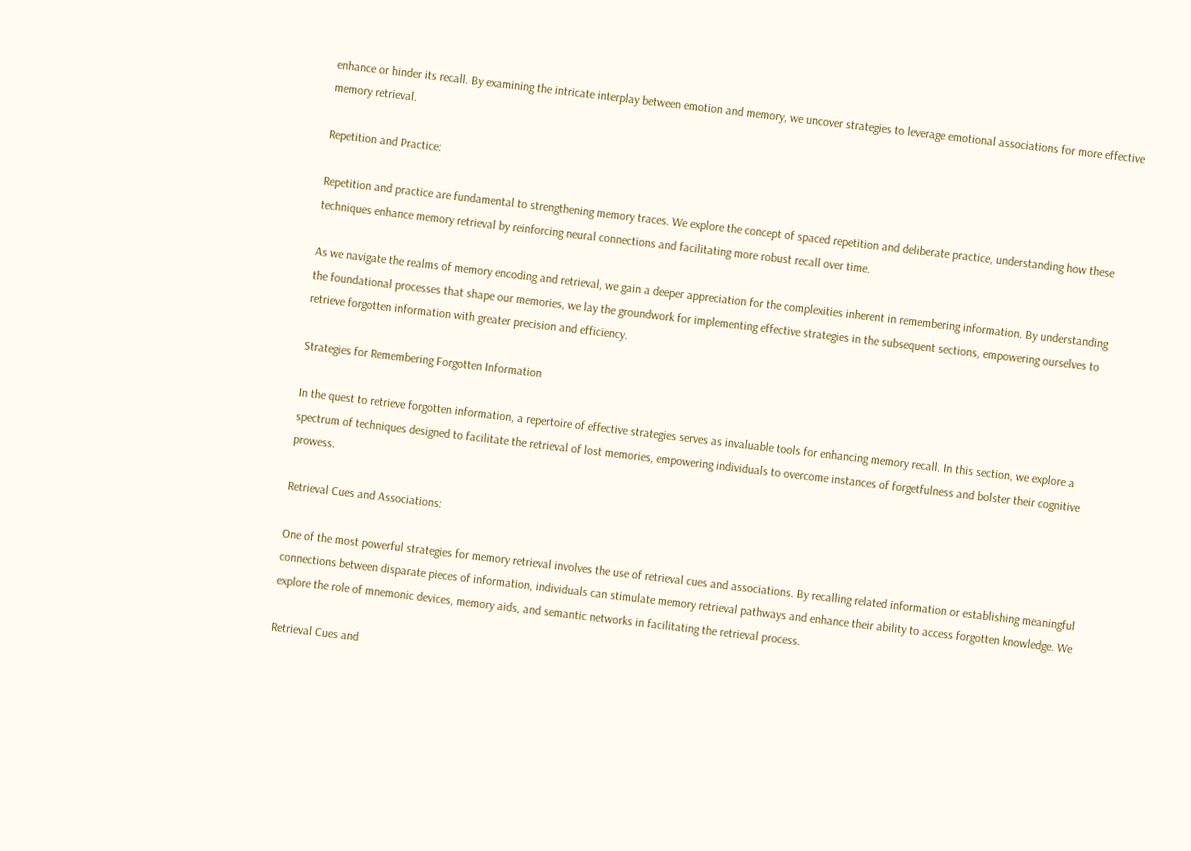enhance or hinder its recall. By examining the intricate interplay between emotion and memory, we uncover strategies to leverage emotional associations for more effective memory retrieval.

Repetition and Practice:

Repetition and practice are fundamental to strengthening memory traces. We explore the concept of spaced repetition and deliberate practice, understanding how these techniques enhance memory retrieval by reinforcing neural connections and facilitating more robust recall over time.

As we navigate the realms of memory encoding and retrieval, we gain a deeper appreciation for the complexities inherent in remembering information. By understanding the foundational processes that shape our memories, we lay the groundwork for implementing effective strategies in the subsequent sections, empowering ourselves to retrieve forgotten information with greater precision and efficiency.

Strategies for Remembering Forgotten Information

In the quest to retrieve forgotten information, a repertoire of effective strategies serves as invaluable tools for enhancing memory recall. In this section, we explore a spectrum of techniques designed to facilitate the retrieval of lost memories, empowering individuals to overcome instances of forgetfulness and bolster their cognitive prowess.

Retrieval Cues and Associations:

One of the most powerful strategies for memory retrieval involves the use of retrieval cues and associations. By recalling related information or establishing meaningful connections between disparate pieces of information, individuals can stimulate memory retrieval pathways and enhance their ability to access forgotten knowledge. We explore the role of mnemonic devices, memory aids, and semantic networks in facilitating the retrieval process.

Retrieval Cues and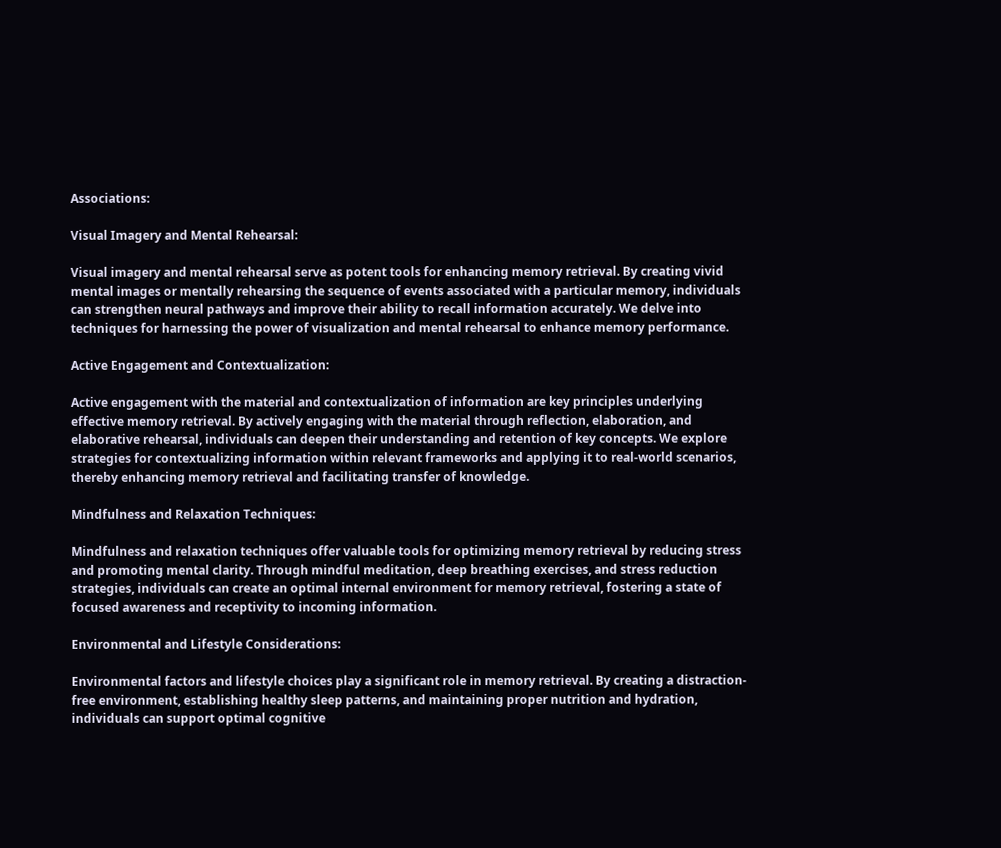Associations:

Visual Imagery and Mental Rehearsal:

Visual imagery and mental rehearsal serve as potent tools for enhancing memory retrieval. By creating vivid mental images or mentally rehearsing the sequence of events associated with a particular memory, individuals can strengthen neural pathways and improve their ability to recall information accurately. We delve into techniques for harnessing the power of visualization and mental rehearsal to enhance memory performance.

Active Engagement and Contextualization:

Active engagement with the material and contextualization of information are key principles underlying effective memory retrieval. By actively engaging with the material through reflection, elaboration, and elaborative rehearsal, individuals can deepen their understanding and retention of key concepts. We explore strategies for contextualizing information within relevant frameworks and applying it to real-world scenarios, thereby enhancing memory retrieval and facilitating transfer of knowledge.

Mindfulness and Relaxation Techniques:

Mindfulness and relaxation techniques offer valuable tools for optimizing memory retrieval by reducing stress and promoting mental clarity. Through mindful meditation, deep breathing exercises, and stress reduction strategies, individuals can create an optimal internal environment for memory retrieval, fostering a state of focused awareness and receptivity to incoming information.

Environmental and Lifestyle Considerations:

Environmental factors and lifestyle choices play a significant role in memory retrieval. By creating a distraction-free environment, establishing healthy sleep patterns, and maintaining proper nutrition and hydration, individuals can support optimal cognitive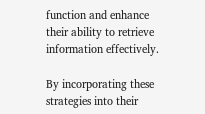function and enhance their ability to retrieve information effectively.

By incorporating these strategies into their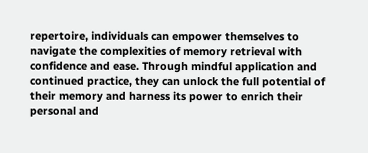repertoire, individuals can empower themselves to navigate the complexities of memory retrieval with confidence and ease. Through mindful application and continued practice, they can unlock the full potential of their memory and harness its power to enrich their personal and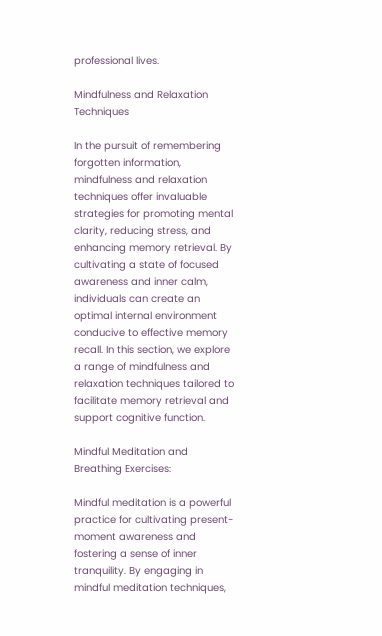professional lives.

Mindfulness and Relaxation Techniques

In the pursuit of remembering forgotten information, mindfulness and relaxation techniques offer invaluable strategies for promoting mental clarity, reducing stress, and enhancing memory retrieval. By cultivating a state of focused awareness and inner calm, individuals can create an optimal internal environment conducive to effective memory recall. In this section, we explore a range of mindfulness and relaxation techniques tailored to facilitate memory retrieval and support cognitive function.

Mindful Meditation and Breathing Exercises:

Mindful meditation is a powerful practice for cultivating present-moment awareness and fostering a sense of inner tranquility. By engaging in mindful meditation techniques,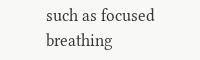such as focused breathing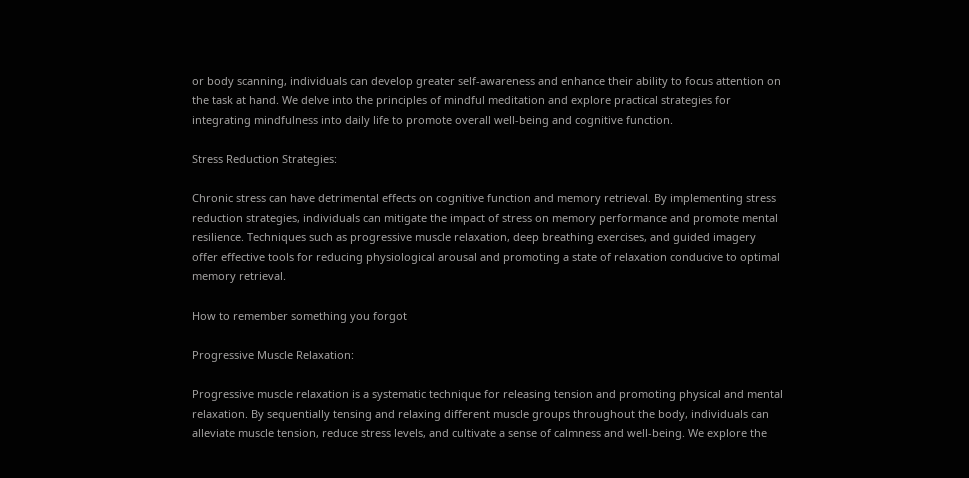or body scanning, individuals can develop greater self-awareness and enhance their ability to focus attention on the task at hand. We delve into the principles of mindful meditation and explore practical strategies for integrating mindfulness into daily life to promote overall well-being and cognitive function.

Stress Reduction Strategies:

Chronic stress can have detrimental effects on cognitive function and memory retrieval. By implementing stress reduction strategies, individuals can mitigate the impact of stress on memory performance and promote mental resilience. Techniques such as progressive muscle relaxation, deep breathing exercises, and guided imagery offer effective tools for reducing physiological arousal and promoting a state of relaxation conducive to optimal memory retrieval.

How to remember something you forgot

Progressive Muscle Relaxation:

Progressive muscle relaxation is a systematic technique for releasing tension and promoting physical and mental relaxation. By sequentially tensing and relaxing different muscle groups throughout the body, individuals can alleviate muscle tension, reduce stress levels, and cultivate a sense of calmness and well-being. We explore the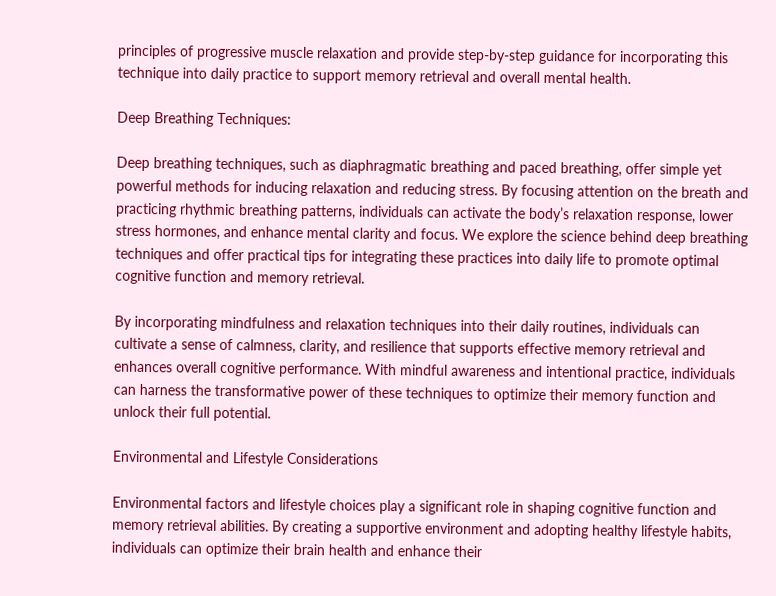principles of progressive muscle relaxation and provide step-by-step guidance for incorporating this technique into daily practice to support memory retrieval and overall mental health.

Deep Breathing Techniques:

Deep breathing techniques, such as diaphragmatic breathing and paced breathing, offer simple yet powerful methods for inducing relaxation and reducing stress. By focusing attention on the breath and practicing rhythmic breathing patterns, individuals can activate the body’s relaxation response, lower stress hormones, and enhance mental clarity and focus. We explore the science behind deep breathing techniques and offer practical tips for integrating these practices into daily life to promote optimal cognitive function and memory retrieval.

By incorporating mindfulness and relaxation techniques into their daily routines, individuals can cultivate a sense of calmness, clarity, and resilience that supports effective memory retrieval and enhances overall cognitive performance. With mindful awareness and intentional practice, individuals can harness the transformative power of these techniques to optimize their memory function and unlock their full potential.

Environmental and Lifestyle Considerations

Environmental factors and lifestyle choices play a significant role in shaping cognitive function and memory retrieval abilities. By creating a supportive environment and adopting healthy lifestyle habits, individuals can optimize their brain health and enhance their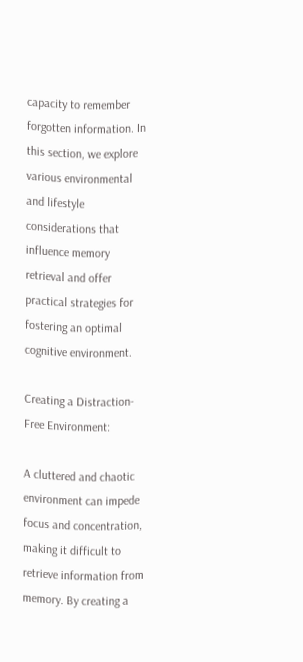capacity to remember forgotten information. In this section, we explore various environmental and lifestyle considerations that influence memory retrieval and offer practical strategies for fostering an optimal cognitive environment.

Creating a Distraction-Free Environment:

A cluttered and chaotic environment can impede focus and concentration, making it difficult to retrieve information from memory. By creating a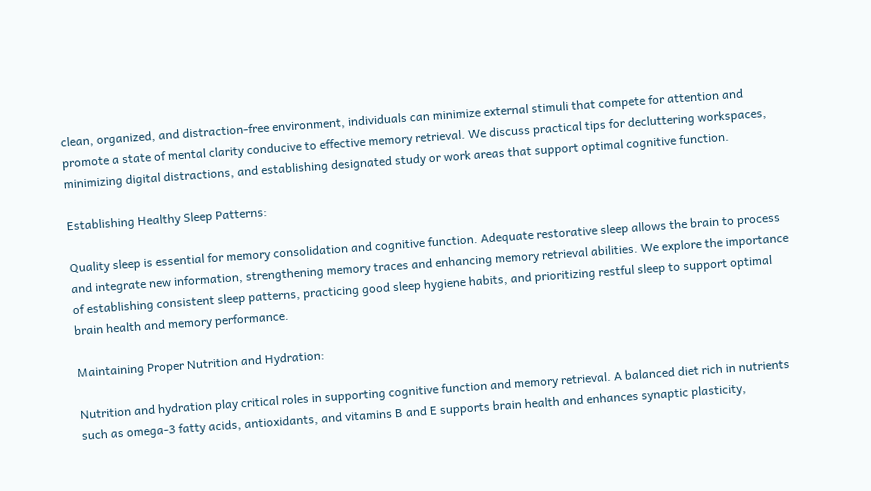clean, organized, and distraction-free environment, individuals can minimize external stimuli that compete for attention and promote a state of mental clarity conducive to effective memory retrieval. We discuss practical tips for decluttering workspaces, minimizing digital distractions, and establishing designated study or work areas that support optimal cognitive function.

Establishing Healthy Sleep Patterns:

Quality sleep is essential for memory consolidation and cognitive function. Adequate restorative sleep allows the brain to process and integrate new information, strengthening memory traces and enhancing memory retrieval abilities. We explore the importance of establishing consistent sleep patterns, practicing good sleep hygiene habits, and prioritizing restful sleep to support optimal brain health and memory performance.

Maintaining Proper Nutrition and Hydration:

Nutrition and hydration play critical roles in supporting cognitive function and memory retrieval. A balanced diet rich in nutrients such as omega-3 fatty acids, antioxidants, and vitamins B and E supports brain health and enhances synaptic plasticity,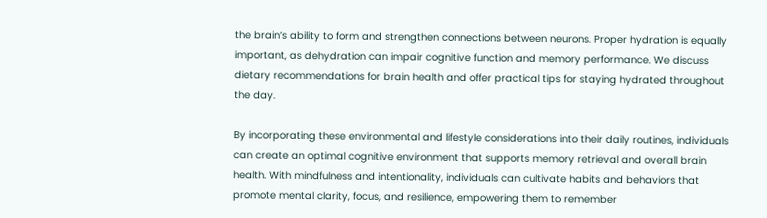the brain’s ability to form and strengthen connections between neurons. Proper hydration is equally important, as dehydration can impair cognitive function and memory performance. We discuss dietary recommendations for brain health and offer practical tips for staying hydrated throughout the day.

By incorporating these environmental and lifestyle considerations into their daily routines, individuals can create an optimal cognitive environment that supports memory retrieval and overall brain health. With mindfulness and intentionality, individuals can cultivate habits and behaviors that promote mental clarity, focus, and resilience, empowering them to remember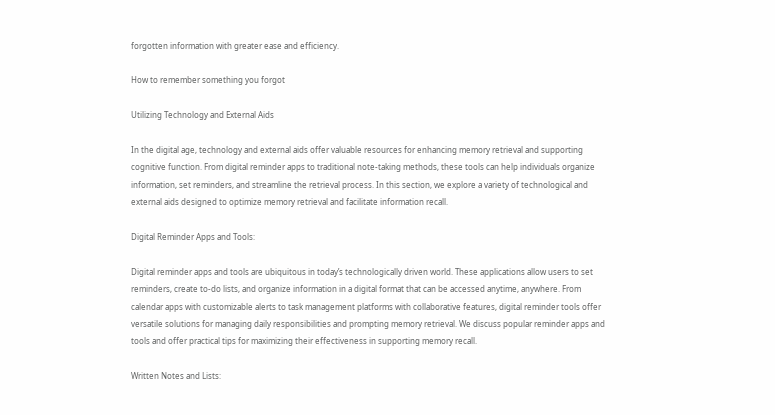forgotten information with greater ease and efficiency.

How to remember something you forgot

Utilizing Technology and External Aids

In the digital age, technology and external aids offer valuable resources for enhancing memory retrieval and supporting cognitive function. From digital reminder apps to traditional note-taking methods, these tools can help individuals organize information, set reminders, and streamline the retrieval process. In this section, we explore a variety of technological and external aids designed to optimize memory retrieval and facilitate information recall.

Digital Reminder Apps and Tools:

Digital reminder apps and tools are ubiquitous in today’s technologically driven world. These applications allow users to set reminders, create to-do lists, and organize information in a digital format that can be accessed anytime, anywhere. From calendar apps with customizable alerts to task management platforms with collaborative features, digital reminder tools offer versatile solutions for managing daily responsibilities and prompting memory retrieval. We discuss popular reminder apps and tools and offer practical tips for maximizing their effectiveness in supporting memory recall.

Written Notes and Lists: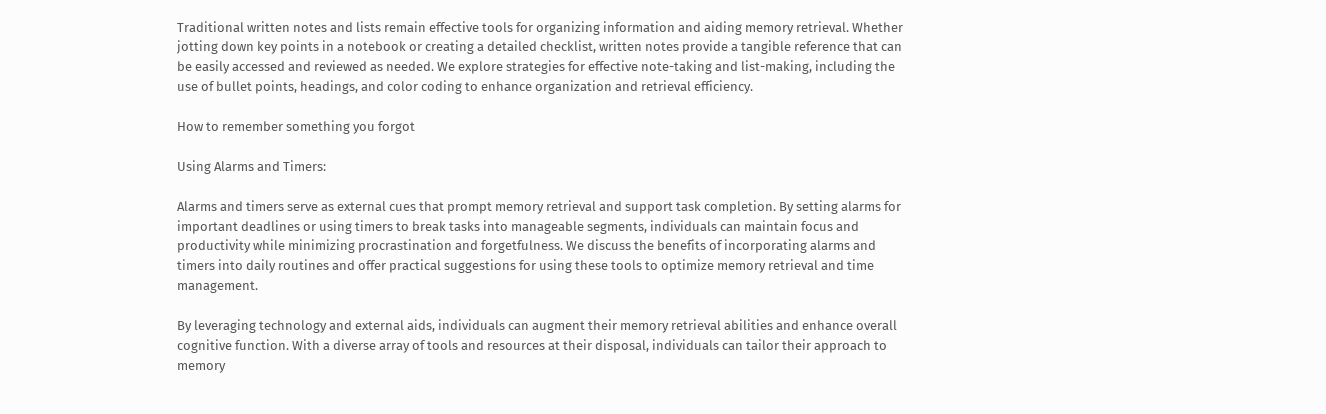Traditional written notes and lists remain effective tools for organizing information and aiding memory retrieval. Whether jotting down key points in a notebook or creating a detailed checklist, written notes provide a tangible reference that can be easily accessed and reviewed as needed. We explore strategies for effective note-taking and list-making, including the use of bullet points, headings, and color coding to enhance organization and retrieval efficiency.

How to remember something you forgot

Using Alarms and Timers:

Alarms and timers serve as external cues that prompt memory retrieval and support task completion. By setting alarms for important deadlines or using timers to break tasks into manageable segments, individuals can maintain focus and productivity while minimizing procrastination and forgetfulness. We discuss the benefits of incorporating alarms and timers into daily routines and offer practical suggestions for using these tools to optimize memory retrieval and time management.

By leveraging technology and external aids, individuals can augment their memory retrieval abilities and enhance overall cognitive function. With a diverse array of tools and resources at their disposal, individuals can tailor their approach to memory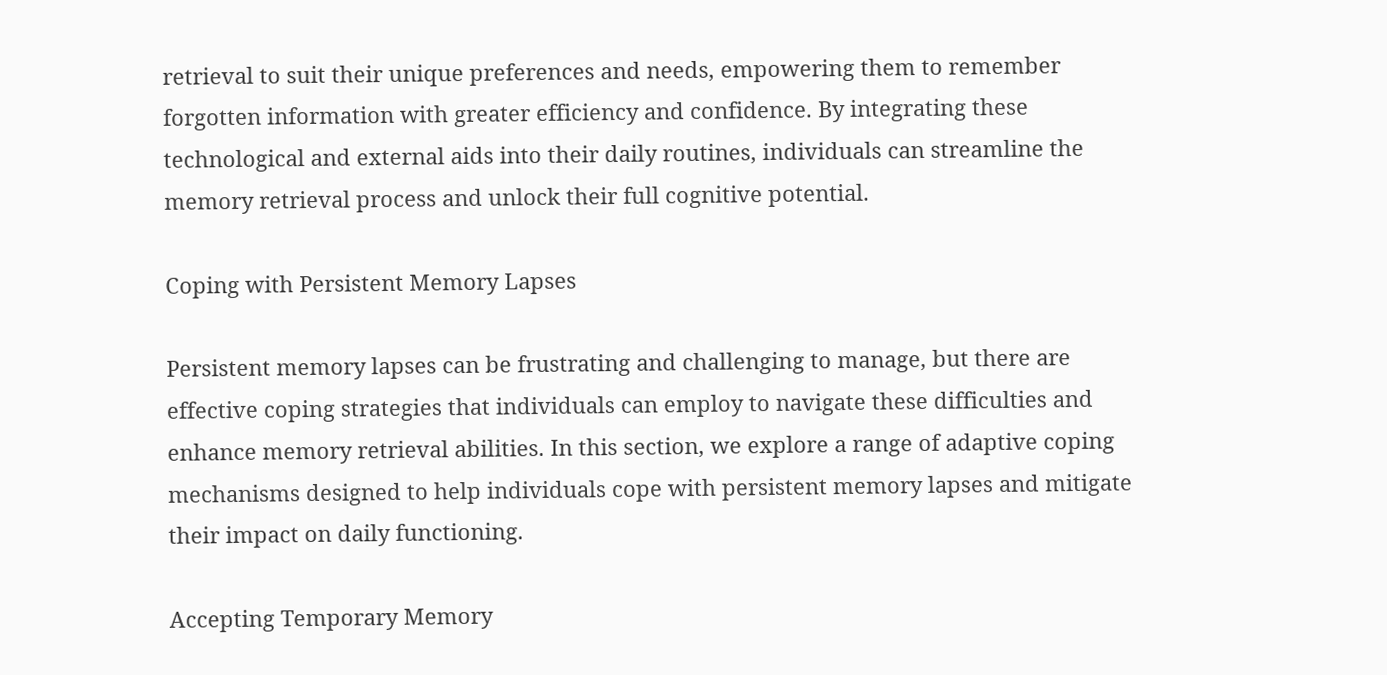retrieval to suit their unique preferences and needs, empowering them to remember forgotten information with greater efficiency and confidence. By integrating these technological and external aids into their daily routines, individuals can streamline the memory retrieval process and unlock their full cognitive potential.

Coping with Persistent Memory Lapses

Persistent memory lapses can be frustrating and challenging to manage, but there are effective coping strategies that individuals can employ to navigate these difficulties and enhance memory retrieval abilities. In this section, we explore a range of adaptive coping mechanisms designed to help individuals cope with persistent memory lapses and mitigate their impact on daily functioning.

Accepting Temporary Memory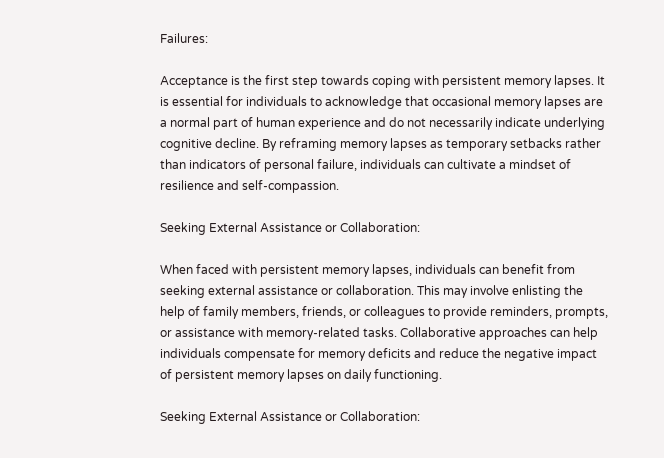Failures:

Acceptance is the first step towards coping with persistent memory lapses. It is essential for individuals to acknowledge that occasional memory lapses are a normal part of human experience and do not necessarily indicate underlying cognitive decline. By reframing memory lapses as temporary setbacks rather than indicators of personal failure, individuals can cultivate a mindset of resilience and self-compassion.

Seeking External Assistance or Collaboration:

When faced with persistent memory lapses, individuals can benefit from seeking external assistance or collaboration. This may involve enlisting the help of family members, friends, or colleagues to provide reminders, prompts, or assistance with memory-related tasks. Collaborative approaches can help individuals compensate for memory deficits and reduce the negative impact of persistent memory lapses on daily functioning.

Seeking External Assistance or Collaboration: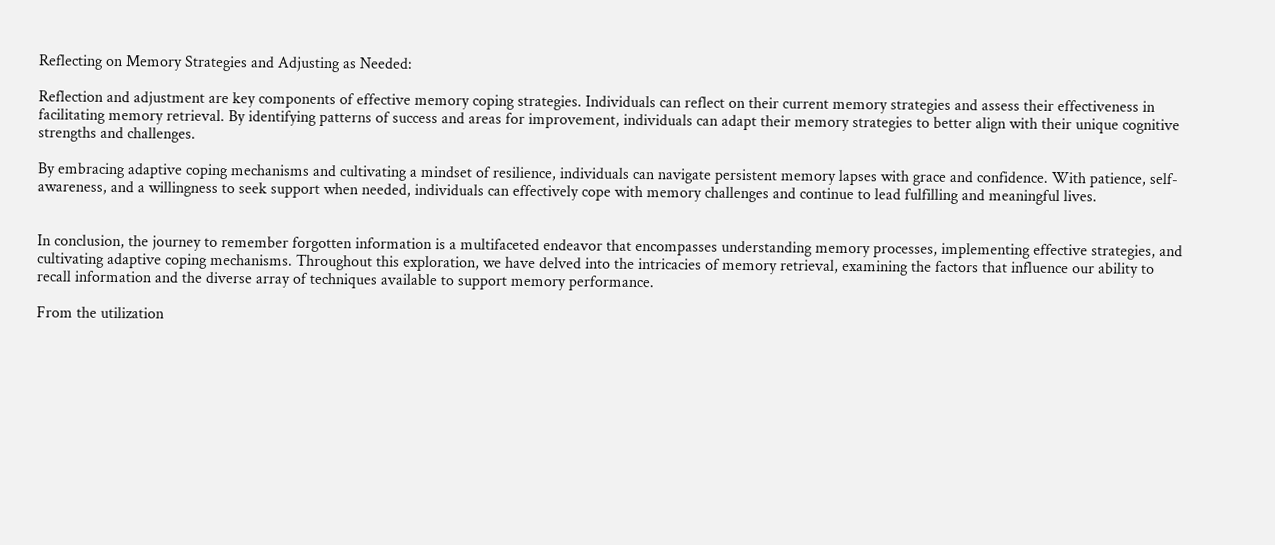Reflecting on Memory Strategies and Adjusting as Needed:

Reflection and adjustment are key components of effective memory coping strategies. Individuals can reflect on their current memory strategies and assess their effectiveness in facilitating memory retrieval. By identifying patterns of success and areas for improvement, individuals can adapt their memory strategies to better align with their unique cognitive strengths and challenges.

By embracing adaptive coping mechanisms and cultivating a mindset of resilience, individuals can navigate persistent memory lapses with grace and confidence. With patience, self-awareness, and a willingness to seek support when needed, individuals can effectively cope with memory challenges and continue to lead fulfilling and meaningful lives.


In conclusion, the journey to remember forgotten information is a multifaceted endeavor that encompasses understanding memory processes, implementing effective strategies, and cultivating adaptive coping mechanisms. Throughout this exploration, we have delved into the intricacies of memory retrieval, examining the factors that influence our ability to recall information and the diverse array of techniques available to support memory performance.

From the utilization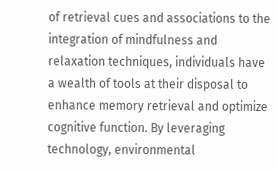of retrieval cues and associations to the integration of mindfulness and relaxation techniques, individuals have a wealth of tools at their disposal to enhance memory retrieval and optimize cognitive function. By leveraging technology, environmental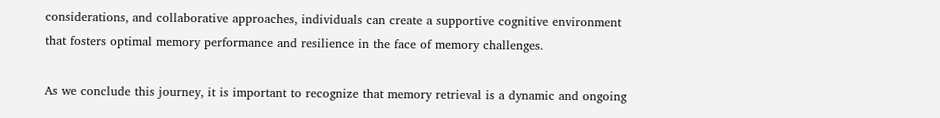considerations, and collaborative approaches, individuals can create a supportive cognitive environment that fosters optimal memory performance and resilience in the face of memory challenges.

As we conclude this journey, it is important to recognize that memory retrieval is a dynamic and ongoing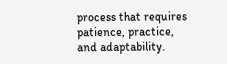process that requires patience, practice, and adaptability.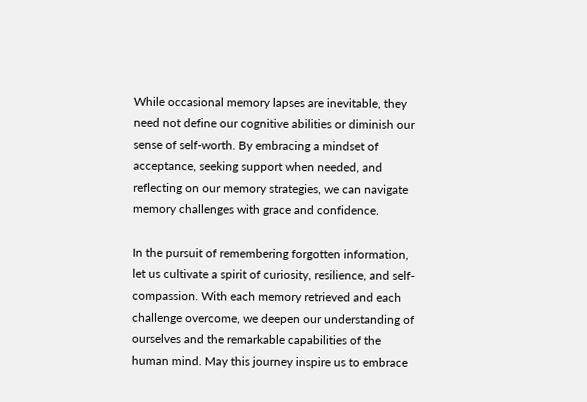While occasional memory lapses are inevitable, they need not define our cognitive abilities or diminish our sense of self-worth. By embracing a mindset of acceptance, seeking support when needed, and reflecting on our memory strategies, we can navigate memory challenges with grace and confidence.

In the pursuit of remembering forgotten information, let us cultivate a spirit of curiosity, resilience, and self-compassion. With each memory retrieved and each challenge overcome, we deepen our understanding of ourselves and the remarkable capabilities of the human mind. May this journey inspire us to embrace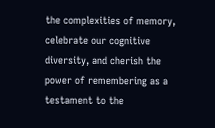the complexities of memory, celebrate our cognitive diversity, and cherish the power of remembering as a testament to the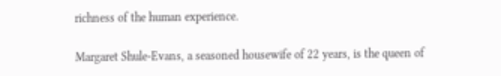richness of the human experience.

Margaret Shule-Evans, a seasoned housewife of 22 years, is the queen of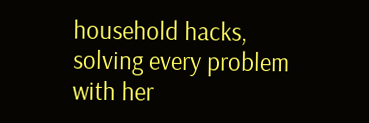household hacks, solving every problem with her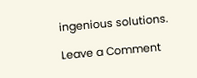ingenious solutions.

Leave a Comment